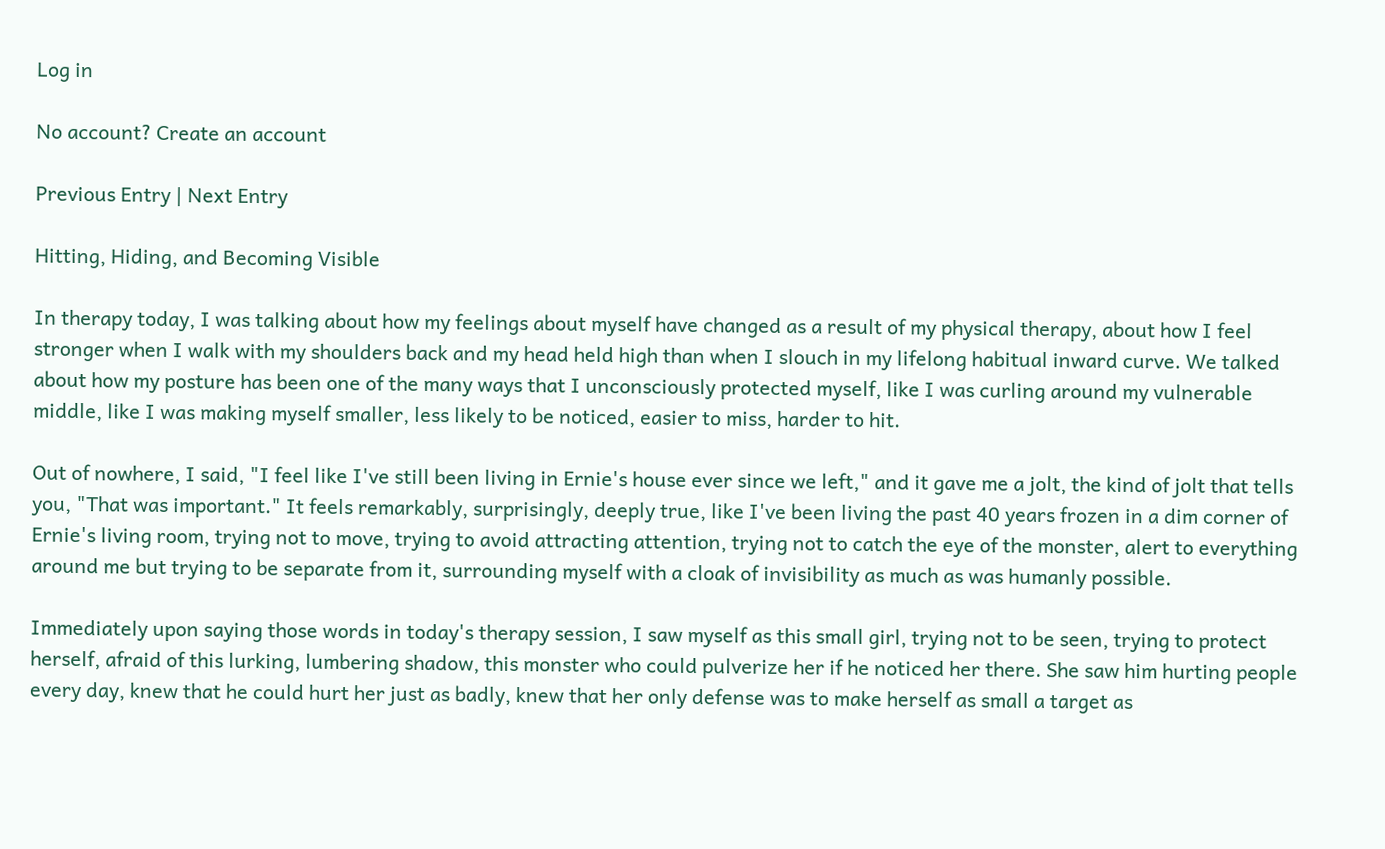Log in

No account? Create an account

Previous Entry | Next Entry

Hitting, Hiding, and Becoming Visible

In therapy today, I was talking about how my feelings about myself have changed as a result of my physical therapy, about how I feel stronger when I walk with my shoulders back and my head held high than when I slouch in my lifelong habitual inward curve. We talked about how my posture has been one of the many ways that I unconsciously protected myself, like I was curling around my vulnerable middle, like I was making myself smaller, less likely to be noticed, easier to miss, harder to hit.

Out of nowhere, I said, "I feel like I've still been living in Ernie's house ever since we left," and it gave me a jolt, the kind of jolt that tells you, "That was important." It feels remarkably, surprisingly, deeply true, like I've been living the past 40 years frozen in a dim corner of Ernie's living room, trying not to move, trying to avoid attracting attention, trying not to catch the eye of the monster, alert to everything around me but trying to be separate from it, surrounding myself with a cloak of invisibility as much as was humanly possible.

Immediately upon saying those words in today's therapy session, I saw myself as this small girl, trying not to be seen, trying to protect herself, afraid of this lurking, lumbering shadow, this monster who could pulverize her if he noticed her there. She saw him hurting people every day, knew that he could hurt her just as badly, knew that her only defense was to make herself as small a target as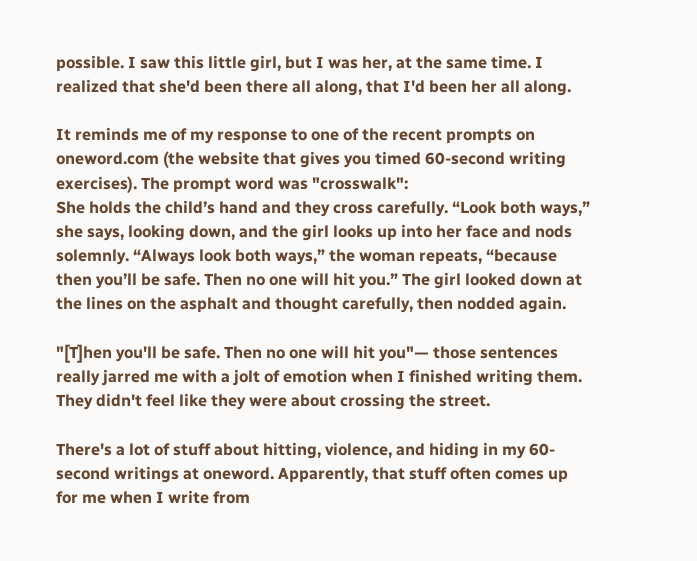possible. I saw this little girl, but I was her, at the same time. I realized that she'd been there all along, that I'd been her all along.

It reminds me of my response to one of the recent prompts on oneword.com (the website that gives you timed 60-second writing exercises). The prompt word was "crosswalk":
She holds the child’s hand and they cross carefully. “Look both ways,” she says, looking down, and the girl looks up into her face and nods solemnly. “Always look both ways,” the woman repeats, “because then you’ll be safe. Then no one will hit you.” The girl looked down at the lines on the asphalt and thought carefully, then nodded again.

"[T]hen you'll be safe. Then no one will hit you"— those sentences really jarred me with a jolt of emotion when I finished writing them. They didn't feel like they were about crossing the street.

There's a lot of stuff about hitting, violence, and hiding in my 60-second writings at oneword. Apparently, that stuff often comes up for me when I write from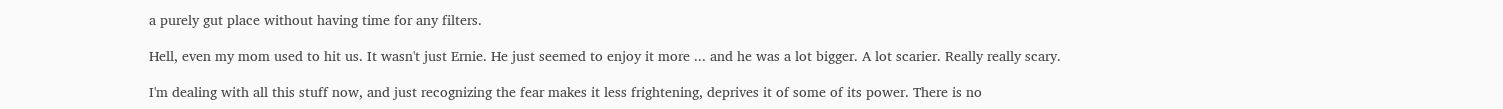a purely gut place without having time for any filters.

Hell, even my mom used to hit us. It wasn't just Ernie. He just seemed to enjoy it more ... and he was a lot bigger. A lot scarier. Really really scary.

I'm dealing with all this stuff now, and just recognizing the fear makes it less frightening, deprives it of some of its power. There is no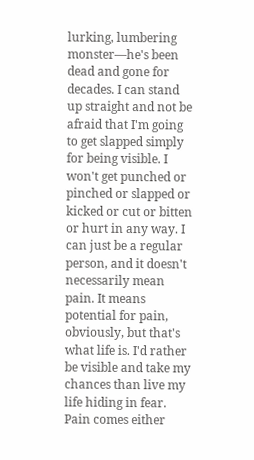lurking, lumbering monster—he's been dead and gone for decades. I can stand up straight and not be afraid that I'm going to get slapped simply for being visible. I won't get punched or pinched or slapped or kicked or cut or bitten or hurt in any way. I can just be a regular person, and it doesn't necessarily mean pain. It means potential for pain, obviously, but that's what life is. I'd rather be visible and take my chances than live my life hiding in fear. Pain comes either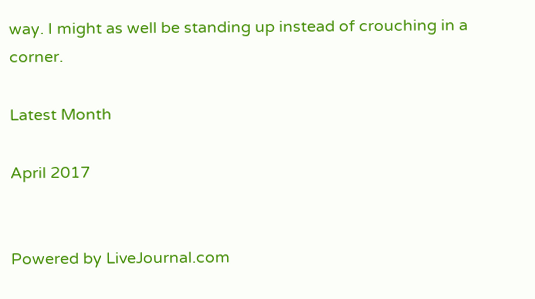way. I might as well be standing up instead of crouching in a corner.

Latest Month

April 2017


Powered by LiveJournal.com